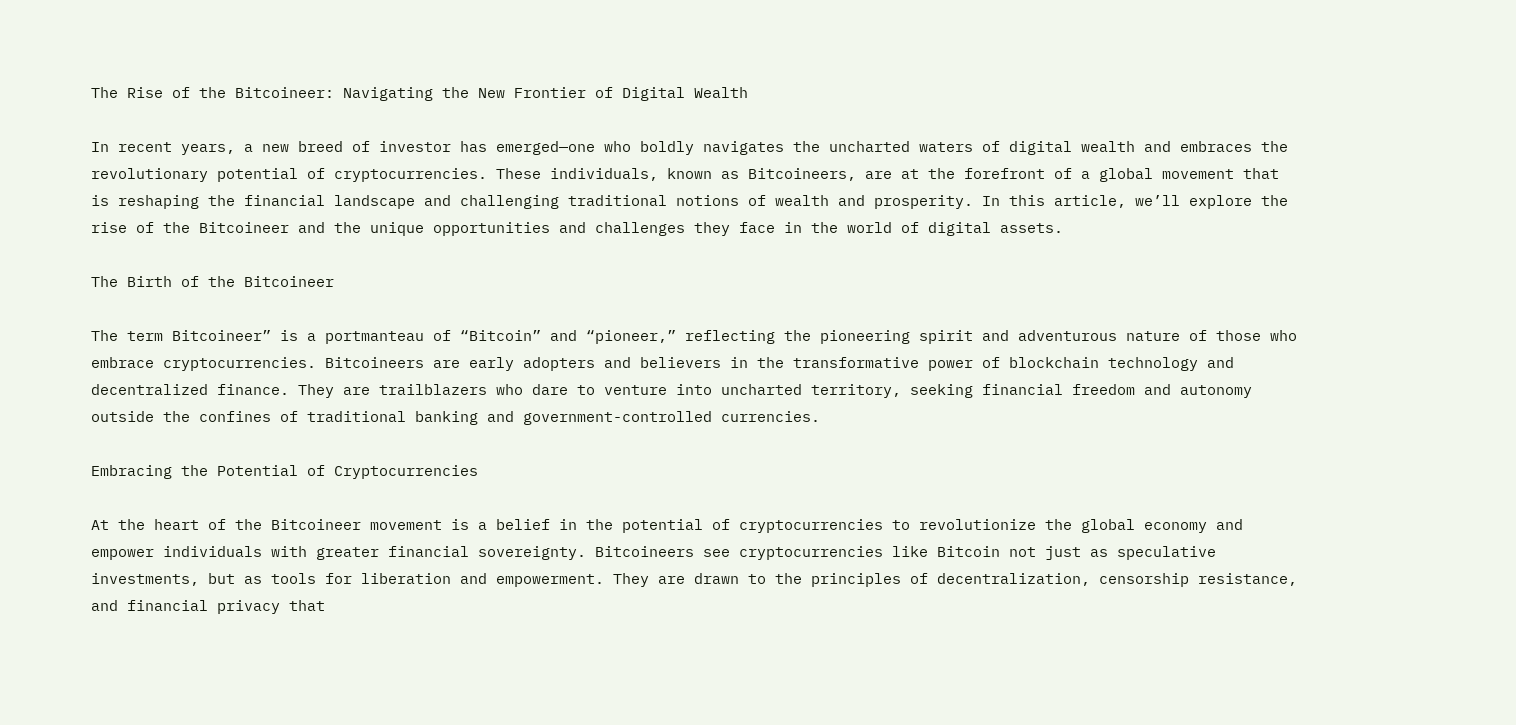The Rise of the Bitcoineer: Navigating the New Frontier of Digital Wealth

In recent years, a new breed of investor has emerged—one who boldly navigates the uncharted waters of digital wealth and embraces the revolutionary potential of cryptocurrencies. These individuals, known as Bitcoineers, are at the forefront of a global movement that is reshaping the financial landscape and challenging traditional notions of wealth and prosperity. In this article, we’ll explore the rise of the Bitcoineer and the unique opportunities and challenges they face in the world of digital assets.

The Birth of the Bitcoineer

The term Bitcoineer” is a portmanteau of “Bitcoin” and “pioneer,” reflecting the pioneering spirit and adventurous nature of those who embrace cryptocurrencies. Bitcoineers are early adopters and believers in the transformative power of blockchain technology and decentralized finance. They are trailblazers who dare to venture into uncharted territory, seeking financial freedom and autonomy outside the confines of traditional banking and government-controlled currencies.

Embracing the Potential of Cryptocurrencies

At the heart of the Bitcoineer movement is a belief in the potential of cryptocurrencies to revolutionize the global economy and empower individuals with greater financial sovereignty. Bitcoineers see cryptocurrencies like Bitcoin not just as speculative investments, but as tools for liberation and empowerment. They are drawn to the principles of decentralization, censorship resistance, and financial privacy that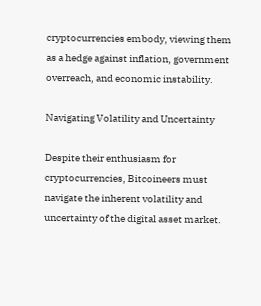cryptocurrencies embody, viewing them as a hedge against inflation, government overreach, and economic instability.

Navigating Volatility and Uncertainty

Despite their enthusiasm for cryptocurrencies, Bitcoineers must navigate the inherent volatility and uncertainty of the digital asset market.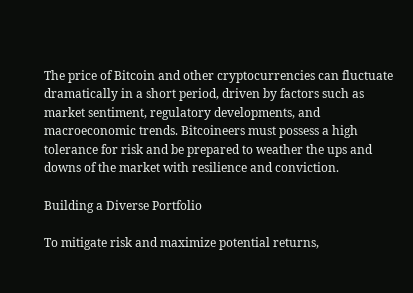The price of Bitcoin and other cryptocurrencies can fluctuate dramatically in a short period, driven by factors such as market sentiment, regulatory developments, and macroeconomic trends. Bitcoineers must possess a high tolerance for risk and be prepared to weather the ups and downs of the market with resilience and conviction.

Building a Diverse Portfolio

To mitigate risk and maximize potential returns,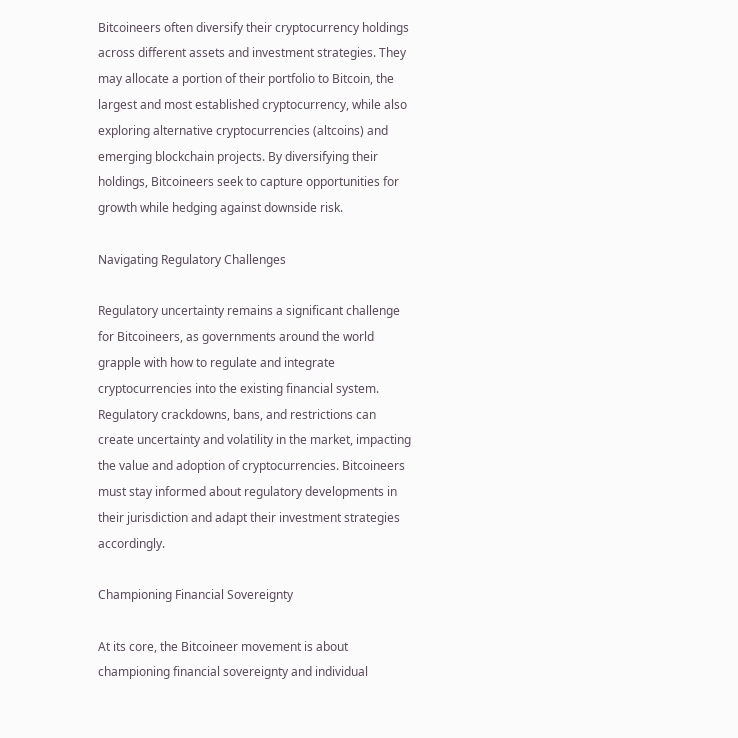Bitcoineers often diversify their cryptocurrency holdings across different assets and investment strategies. They may allocate a portion of their portfolio to Bitcoin, the largest and most established cryptocurrency, while also exploring alternative cryptocurrencies (altcoins) and emerging blockchain projects. By diversifying their holdings, Bitcoineers seek to capture opportunities for growth while hedging against downside risk.

Navigating Regulatory Challenges

Regulatory uncertainty remains a significant challenge for Bitcoineers, as governments around the world grapple with how to regulate and integrate cryptocurrencies into the existing financial system. Regulatory crackdowns, bans, and restrictions can create uncertainty and volatility in the market, impacting the value and adoption of cryptocurrencies. Bitcoineers must stay informed about regulatory developments in their jurisdiction and adapt their investment strategies accordingly.

Championing Financial Sovereignty

At its core, the Bitcoineer movement is about championing financial sovereignty and individual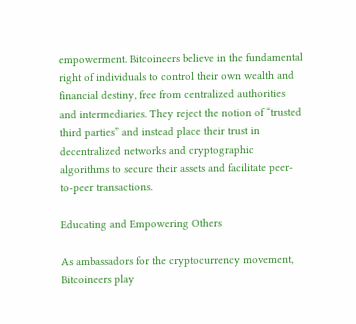empowerment. Bitcoineers believe in the fundamental right of individuals to control their own wealth and financial destiny, free from centralized authorities and intermediaries. They reject the notion of “trusted third parties” and instead place their trust in decentralized networks and cryptographic algorithms to secure their assets and facilitate peer-to-peer transactions.

Educating and Empowering Others

As ambassadors for the cryptocurrency movement, Bitcoineers play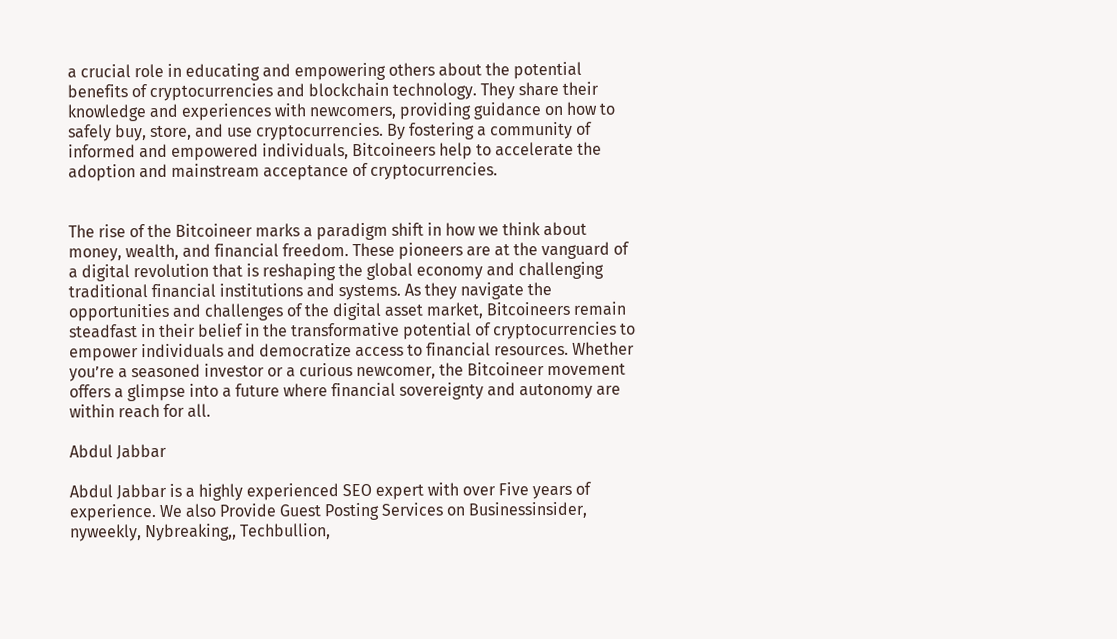a crucial role in educating and empowering others about the potential benefits of cryptocurrencies and blockchain technology. They share their knowledge and experiences with newcomers, providing guidance on how to safely buy, store, and use cryptocurrencies. By fostering a community of informed and empowered individuals, Bitcoineers help to accelerate the adoption and mainstream acceptance of cryptocurrencies.


The rise of the Bitcoineer marks a paradigm shift in how we think about money, wealth, and financial freedom. These pioneers are at the vanguard of a digital revolution that is reshaping the global economy and challenging traditional financial institutions and systems. As they navigate the opportunities and challenges of the digital asset market, Bitcoineers remain steadfast in their belief in the transformative potential of cryptocurrencies to empower individuals and democratize access to financial resources. Whether you’re a seasoned investor or a curious newcomer, the Bitcoineer movement offers a glimpse into a future where financial sovereignty and autonomy are within reach for all.

Abdul Jabbar

Abdul Jabbar is a highly experienced SEO expert with over Five years of experience. We also Provide Guest Posting Services on Businessinsider, nyweekly, Nybreaking,, Techbullion,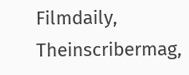Filmdaily, Theinscribermag,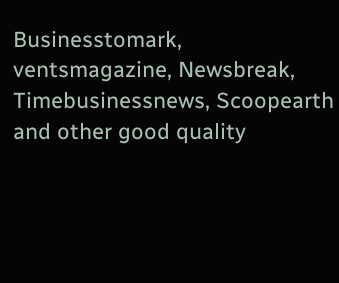Businesstomark, ventsmagazine, Newsbreak, Timebusinessnews, Scoopearth and other good quality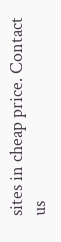sites in cheap price. Contact us